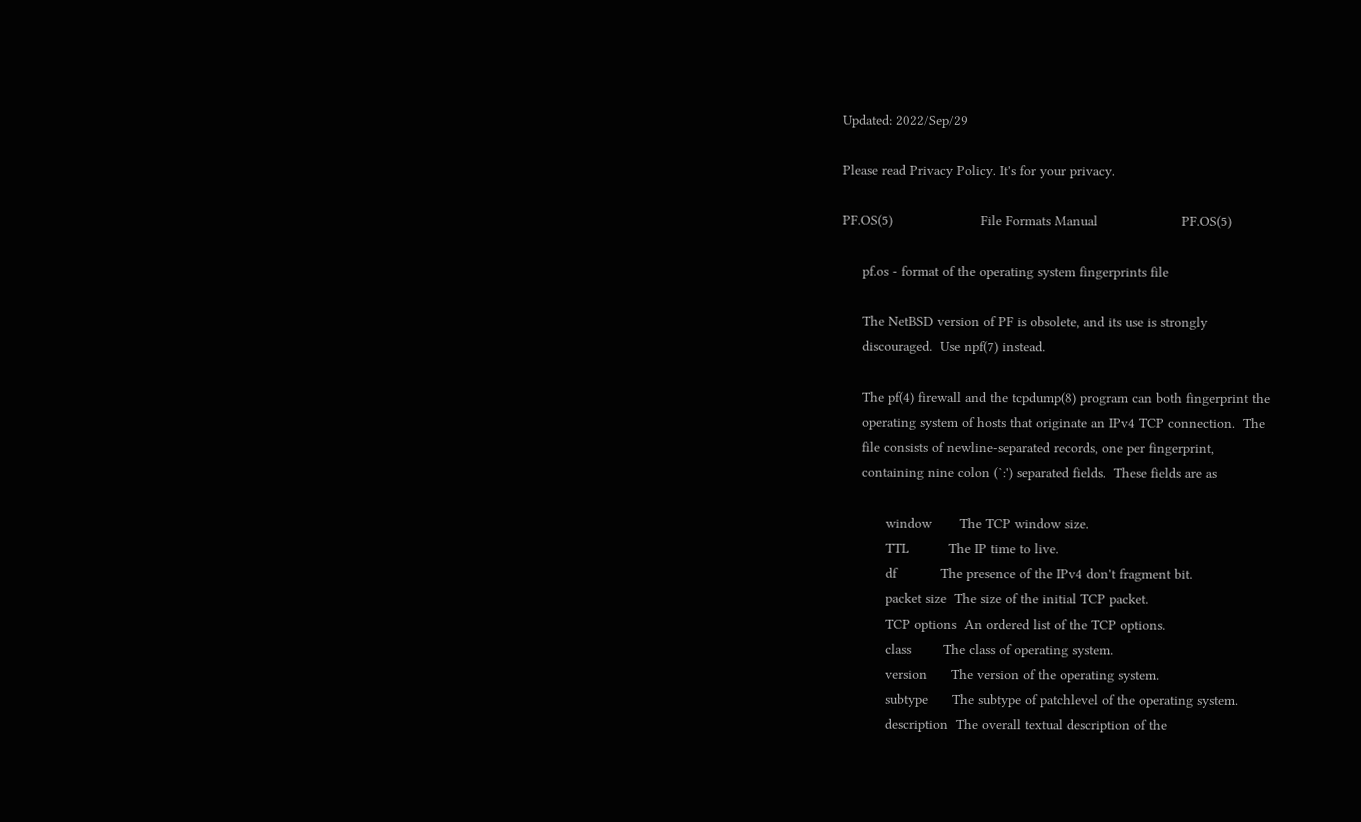Updated: 2022/Sep/29

Please read Privacy Policy. It's for your privacy.

PF.OS(5)                      File Formats Manual                     PF.OS(5)

     pf.os - format of the operating system fingerprints file

     The NetBSD version of PF is obsolete, and its use is strongly
     discouraged.  Use npf(7) instead.

     The pf(4) firewall and the tcpdump(8) program can both fingerprint the
     operating system of hosts that originate an IPv4 TCP connection.  The
     file consists of newline-separated records, one per fingerprint,
     containing nine colon (`:') separated fields.  These fields are as

           window       The TCP window size.
           TTL          The IP time to live.
           df           The presence of the IPv4 don't fragment bit.
           packet size  The size of the initial TCP packet.
           TCP options  An ordered list of the TCP options.
           class        The class of operating system.
           version      The version of the operating system.
           subtype      The subtype of patchlevel of the operating system.
           description  The overall textual description of the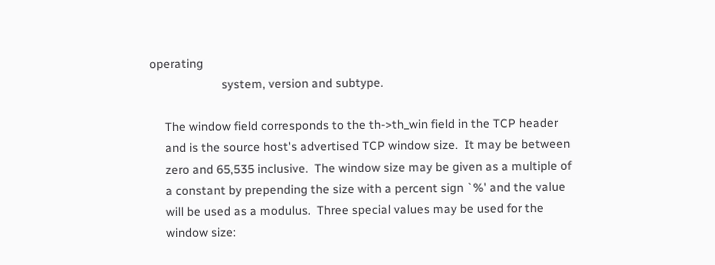operating
                        system, version and subtype.

     The window field corresponds to the th->th_win field in the TCP header
     and is the source host's advertised TCP window size.  It may be between
     zero and 65,535 inclusive.  The window size may be given as a multiple of
     a constant by prepending the size with a percent sign `%' and the value
     will be used as a modulus.  Three special values may be used for the
     window size: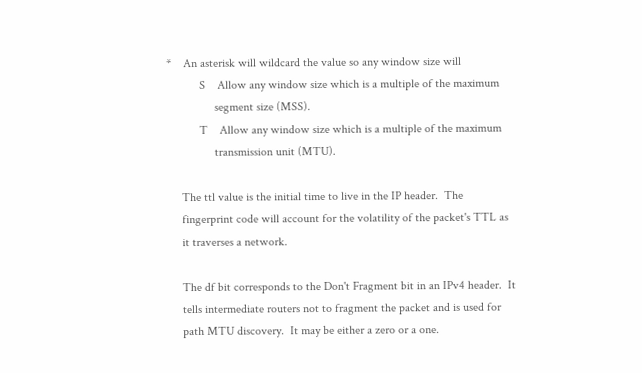*    An asterisk will wildcard the value so any window size will
           S    Allow any window size which is a multiple of the maximum
                segment size (MSS).
           T    Allow any window size which is a multiple of the maximum
                transmission unit (MTU).

     The ttl value is the initial time to live in the IP header.  The
     fingerprint code will account for the volatility of the packet's TTL as
     it traverses a network.

     The df bit corresponds to the Don't Fragment bit in an IPv4 header.  It
     tells intermediate routers not to fragment the packet and is used for
     path MTU discovery.  It may be either a zero or a one.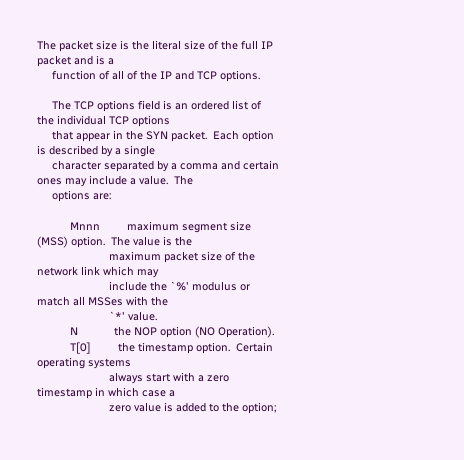The packet size is the literal size of the full IP packet and is a
     function of all of the IP and TCP options.

     The TCP options field is an ordered list of the individual TCP options
     that appear in the SYN packet.  Each option is described by a single
     character separated by a comma and certain ones may include a value.  The
     options are:

           Mnnn         maximum segment size (MSS) option.  The value is the
                        maximum packet size of the network link which may
                        include the `%' modulus or match all MSSes with the
                        `*' value.
           N            the NOP option (NO Operation).
           T[0]         the timestamp option.  Certain operating systems
                        always start with a zero timestamp in which case a
                        zero value is added to the option;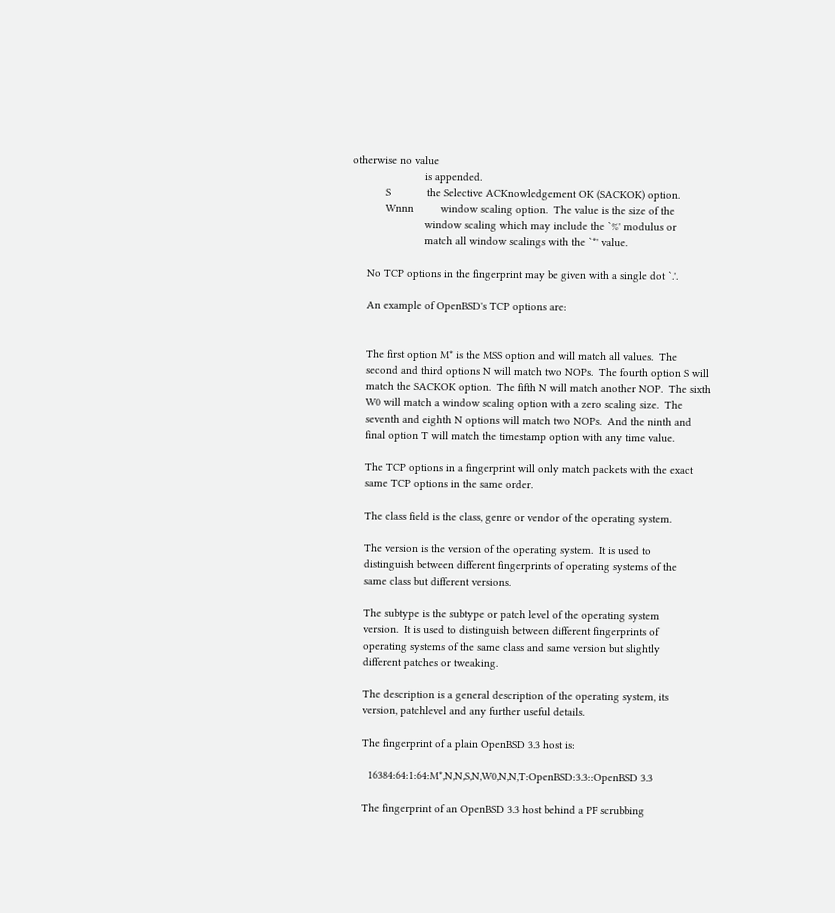otherwise no value
                        is appended.
           S            the Selective ACKnowledgement OK (SACKOK) option.
           Wnnn         window scaling option.  The value is the size of the
                        window scaling which may include the `%' modulus or
                        match all window scalings with the `*' value.

     No TCP options in the fingerprint may be given with a single dot `.'.

     An example of OpenBSD's TCP options are:


     The first option M* is the MSS option and will match all values.  The
     second and third options N will match two NOPs.  The fourth option S will
     match the SACKOK option.  The fifth N will match another NOP.  The sixth
     W0 will match a window scaling option with a zero scaling size.  The
     seventh and eighth N options will match two NOPs.  And the ninth and
     final option T will match the timestamp option with any time value.

     The TCP options in a fingerprint will only match packets with the exact
     same TCP options in the same order.

     The class field is the class, genre or vendor of the operating system.

     The version is the version of the operating system.  It is used to
     distinguish between different fingerprints of operating systems of the
     same class but different versions.

     The subtype is the subtype or patch level of the operating system
     version.  It is used to distinguish between different fingerprints of
     operating systems of the same class and same version but slightly
     different patches or tweaking.

     The description is a general description of the operating system, its
     version, patchlevel and any further useful details.

     The fingerprint of a plain OpenBSD 3.3 host is:

       16384:64:1:64:M*,N,N,S,N,W0,N,N,T:OpenBSD:3.3::OpenBSD 3.3

     The fingerprint of an OpenBSD 3.3 host behind a PF scrubbing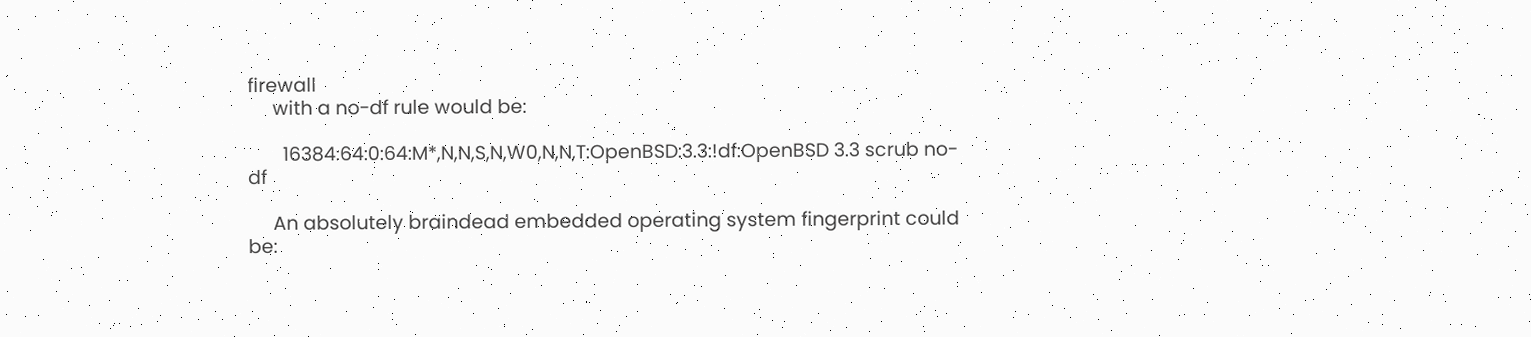firewall
     with a no-df rule would be:

       16384:64:0:64:M*,N,N,S,N,W0,N,N,T:OpenBSD:3.3:!df:OpenBSD 3.3 scrub no-df

     An absolutely braindead embedded operating system fingerprint could be: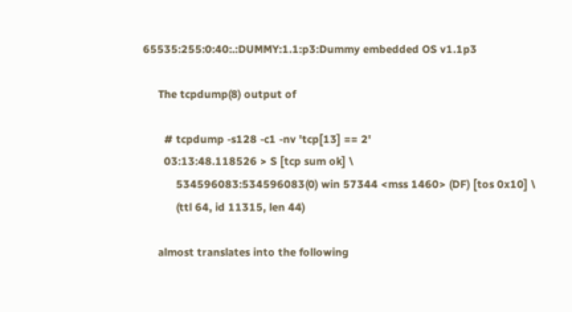65535:255:0:40:.:DUMMY:1.1:p3:Dummy embedded OS v1.1p3

     The tcpdump(8) output of

       # tcpdump -s128 -c1 -nv 'tcp[13] == 2'
       03:13:48.118526 > S [tcp sum ok] \
           534596083:534596083(0) win 57344 <mss 1460> (DF) [tos 0x10] \
           (ttl 64, id 11315, len 44)

     almost translates into the following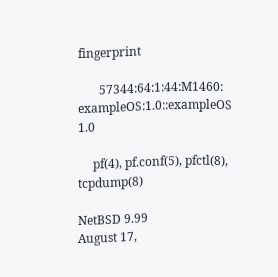fingerprint

       57344:64:1:44:M1460:  exampleOS:1.0::exampleOS 1.0

     pf(4), pf.conf(5), pfctl(8), tcpdump(8)

NetBSD 9.99                     August 17,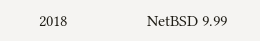2018                    NetBSD 9.99